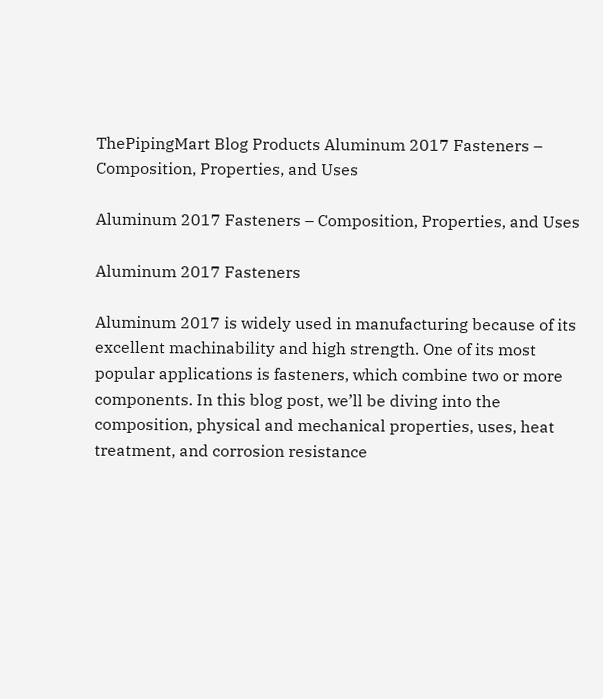ThePipingMart Blog Products Aluminum 2017 Fasteners – Composition, Properties, and Uses

Aluminum 2017 Fasteners – Composition, Properties, and Uses

Aluminum 2017 Fasteners

Aluminum 2017 is widely used in manufacturing because of its excellent machinability and high strength. One of its most popular applications is fasteners, which combine two or more components. In this blog post, we’ll be diving into the composition, physical and mechanical properties, uses, heat treatment, and corrosion resistance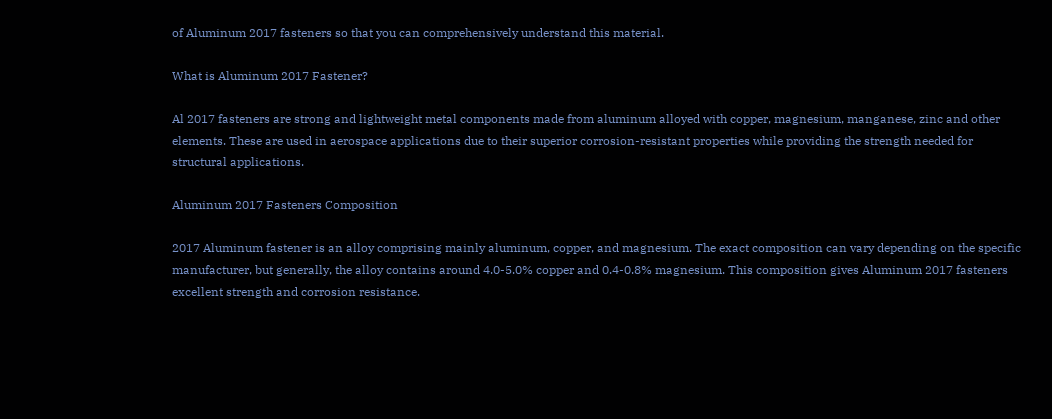of Aluminum 2017 fasteners so that you can comprehensively understand this material.

What is Aluminum 2017 Fastener?

Al 2017 fasteners are strong and lightweight metal components made from aluminum alloyed with copper, magnesium, manganese, zinc and other elements. These are used in aerospace applications due to their superior corrosion-resistant properties while providing the strength needed for structural applications.

Aluminum 2017 Fasteners Composition

2017 Aluminum fastener is an alloy comprising mainly aluminum, copper, and magnesium. The exact composition can vary depending on the specific manufacturer, but generally, the alloy contains around 4.0-5.0% copper and 0.4-0.8% magnesium. This composition gives Aluminum 2017 fasteners excellent strength and corrosion resistance.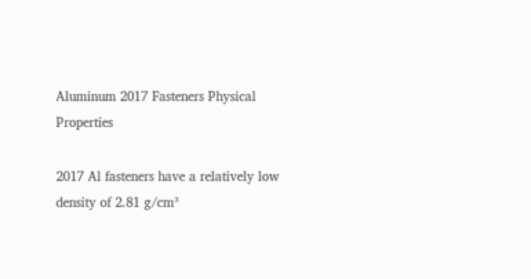Aluminum 2017 Fasteners Physical Properties

2017 Al fasteners have a relatively low density of 2.81 g/cm³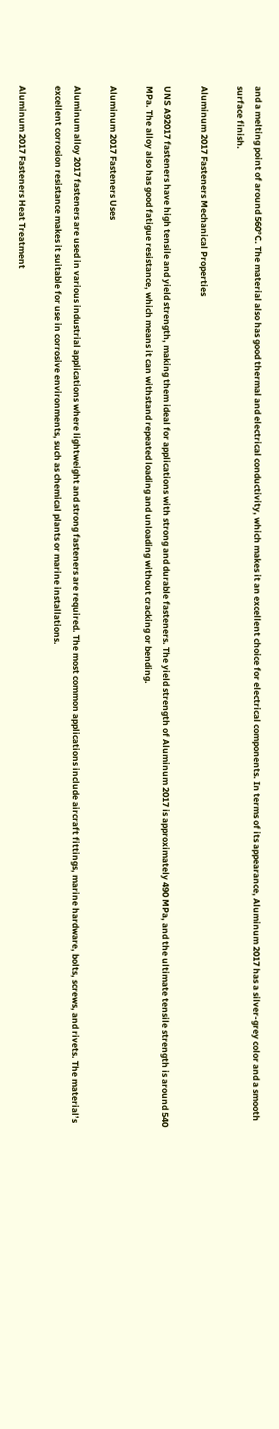and a melting point of around 560°C. The material also has good thermal and electrical conductivity, which makes it an excellent choice for electrical components. In terms of its appearance, Aluminum 2017 has a silver-grey color and a smooth surface finish.

Aluminum 2017 Fasteners Mechanical Properties

UNS A92017 fasteners have high tensile and yield strength, making them ideal for applications with strong and durable fasteners. The yield strength of Aluminum 2017 is approximately 490 MPa, and the ultimate tensile strength is around 540 MPa. The alloy also has good fatigue resistance, which means it can withstand repeated loading and unloading without cracking or bending.

Aluminum 2017 Fasteners Uses

Aluminum alloy 2017 fasteners are used in various industrial applications where lightweight and strong fasteners are required. The most common applications include aircraft fittings, marine hardware, bolts, screws, and rivets. The material’s excellent corrosion resistance makes it suitable for use in corrosive environments, such as chemical plants or marine installations.

Aluminum 2017 Fasteners Heat Treatment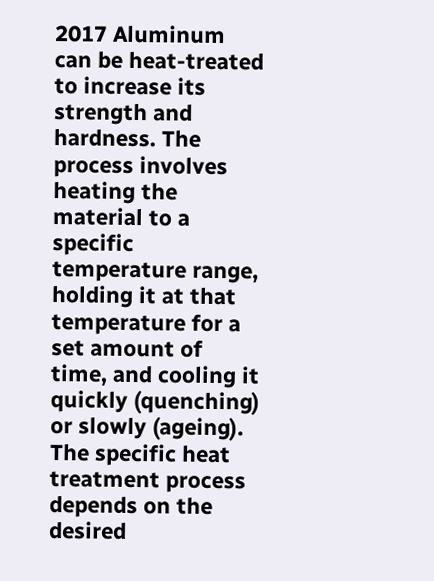2017 Aluminum can be heat-treated to increase its strength and hardness. The process involves heating the material to a specific temperature range, holding it at that temperature for a set amount of time, and cooling it quickly (quenching) or slowly (ageing). The specific heat treatment process depends on the desired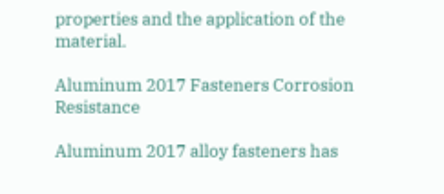properties and the application of the material.

Aluminum 2017 Fasteners Corrosion Resistance

Aluminum 2017 alloy fasteners has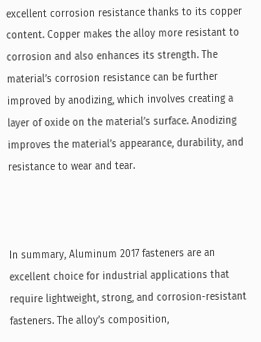excellent corrosion resistance thanks to its copper content. Copper makes the alloy more resistant to corrosion and also enhances its strength. The material’s corrosion resistance can be further improved by anodizing, which involves creating a layer of oxide on the material’s surface. Anodizing improves the material’s appearance, durability, and resistance to wear and tear.



In summary, Aluminum 2017 fasteners are an excellent choice for industrial applications that require lightweight, strong, and corrosion-resistant fasteners. The alloy’s composition,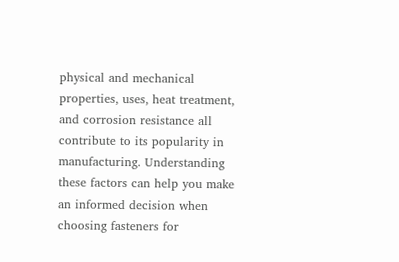physical and mechanical properties, uses, heat treatment, and corrosion resistance all contribute to its popularity in manufacturing. Understanding these factors can help you make an informed decision when choosing fasteners for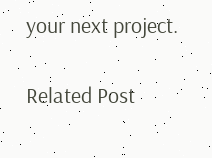your next project.

Related Post